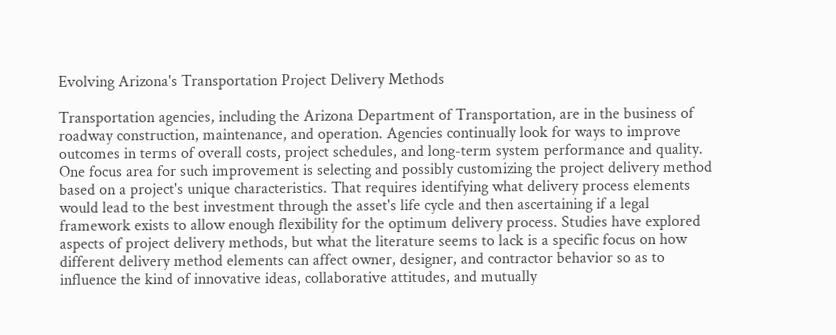Evolving Arizona's Transportation Project Delivery Methods

Transportation agencies, including the Arizona Department of Transportation, are in the business of roadway construction, maintenance, and operation. Agencies continually look for ways to improve outcomes in terms of overall costs, project schedules, and long-term system performance and quality. One focus area for such improvement is selecting and possibly customizing the project delivery method based on a project's unique characteristics. That requires identifying what delivery process elements would lead to the best investment through the asset's life cycle and then ascertaining if a legal framework exists to allow enough flexibility for the optimum delivery process. Studies have explored aspects of project delivery methods, but what the literature seems to lack is a specific focus on how different delivery method elements can affect owner, designer, and contractor behavior so as to influence the kind of innovative ideas, collaborative attitudes, and mutually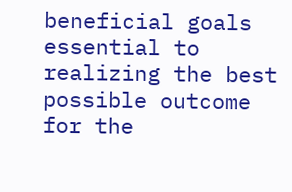beneficial goals essential to realizing the best possible outcome for the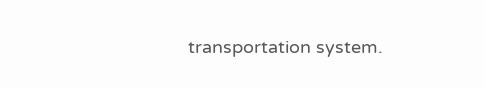transportation system.